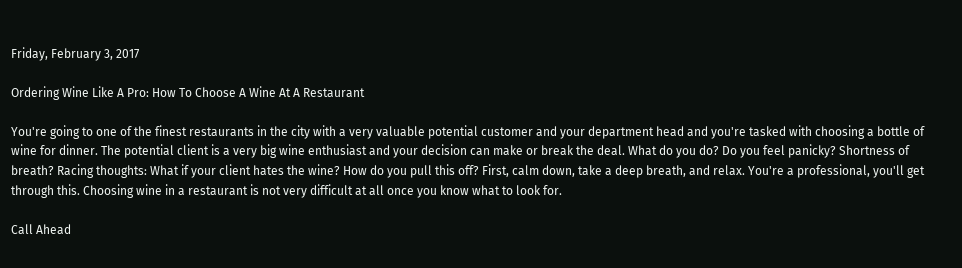Friday, February 3, 2017

Ordering Wine Like A Pro: How To Choose A Wine At A Restaurant

You're going to one of the finest restaurants in the city with a very valuable potential customer and your department head and you're tasked with choosing a bottle of wine for dinner. The potential client is a very big wine enthusiast and your decision can make or break the deal. What do you do? Do you feel panicky? Shortness of breath? Racing thoughts: What if your client hates the wine? How do you pull this off? First, calm down, take a deep breath, and relax. You're a professional, you'll get through this. Choosing wine in a restaurant is not very difficult at all once you know what to look for.

Call Ahead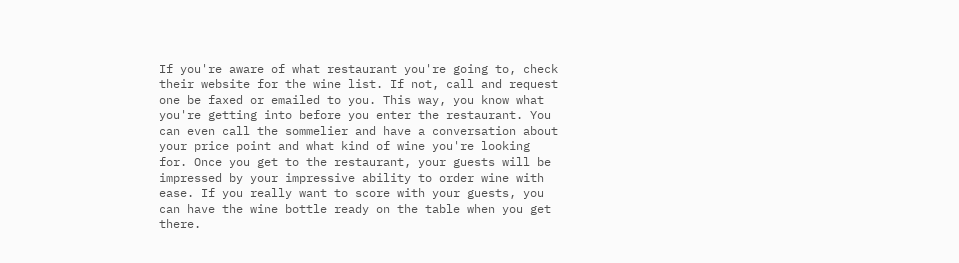If you're aware of what restaurant you're going to, check their website for the wine list. If not, call and request one be faxed or emailed to you. This way, you know what you're getting into before you enter the restaurant. You can even call the sommelier and have a conversation about your price point and what kind of wine you're looking for. Once you get to the restaurant, your guests will be impressed by your impressive ability to order wine with ease. If you really want to score with your guests, you can have the wine bottle ready on the table when you get there.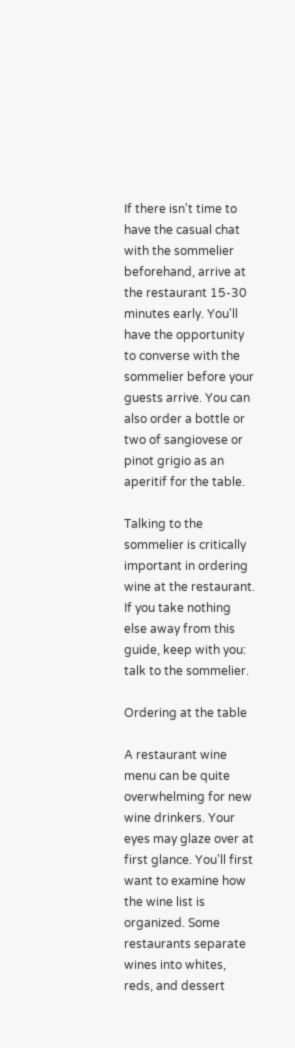If there isn't time to have the casual chat with the sommelier beforehand, arrive at the restaurant 15-30 minutes early. You'll have the opportunity to converse with the sommelier before your guests arrive. You can also order a bottle or two of sangiovese or pinot grigio as an aperitif for the table.

Talking to the sommelier is critically important in ordering wine at the restaurant. If you take nothing else away from this guide, keep with you: talk to the sommelier.

Ordering at the table

A restaurant wine menu can be quite overwhelming for new wine drinkers. Your eyes may glaze over at first glance. You'll first want to examine how the wine list is organized. Some restaurants separate wines into whites, reds, and dessert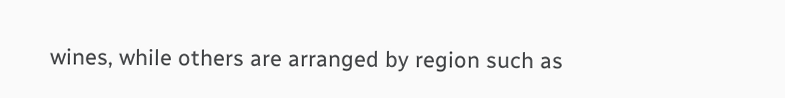wines, while others are arranged by region such as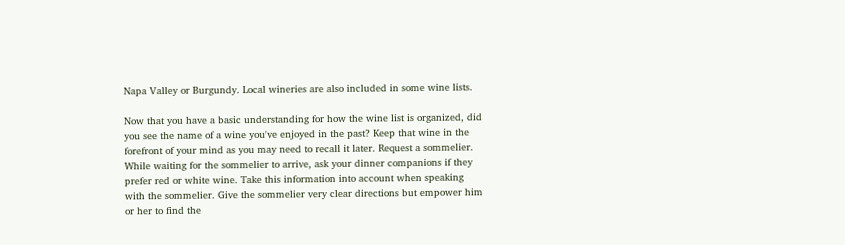Napa Valley or Burgundy. Local wineries are also included in some wine lists.

Now that you have a basic understanding for how the wine list is organized, did you see the name of a wine you've enjoyed in the past? Keep that wine in the forefront of your mind as you may need to recall it later. Request a sommelier. While waiting for the sommelier to arrive, ask your dinner companions if they prefer red or white wine. Take this information into account when speaking with the sommelier. Give the sommelier very clear directions but empower him or her to find the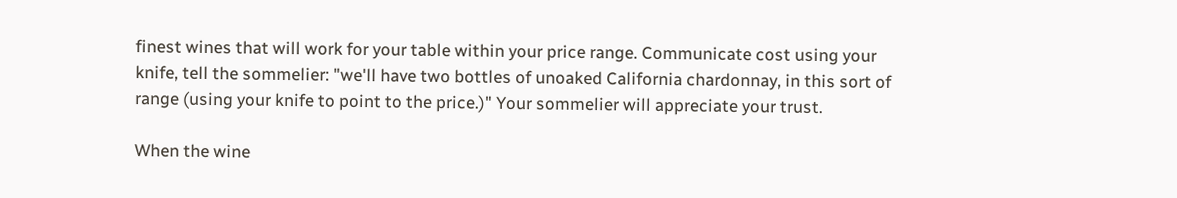finest wines that will work for your table within your price range. Communicate cost using your knife, tell the sommelier: "we'll have two bottles of unoaked California chardonnay, in this sort of range (using your knife to point to the price.)" Your sommelier will appreciate your trust.

When the wine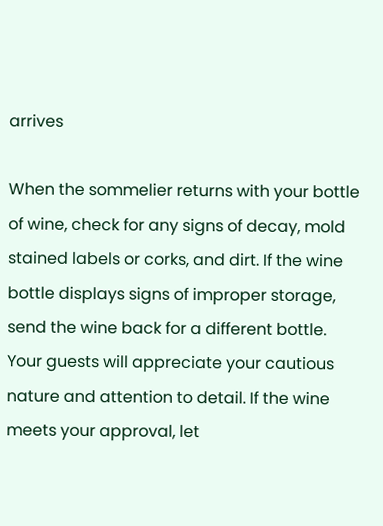arrives

When the sommelier returns with your bottle of wine, check for any signs of decay, mold stained labels or corks, and dirt. If the wine bottle displays signs of improper storage, send the wine back for a different bottle. Your guests will appreciate your cautious nature and attention to detail. If the wine meets your approval, let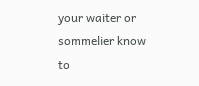your waiter or sommelier know to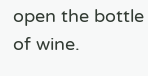open the bottle of wine.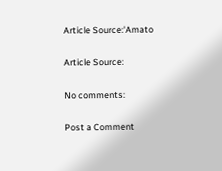Article Source:'Amato

Article Source:

No comments:

Post a Comment